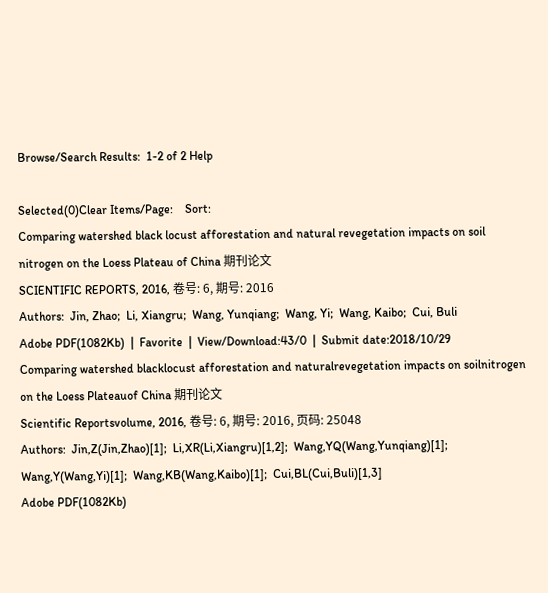Browse/Search Results:  1-2 of 2 Help

Selected(0)Clear Items/Page:    Sort:
Comparing watershed black locust afforestation and natural revegetation impacts on soil nitrogen on the Loess Plateau of China 期刊论文
SCIENTIFIC REPORTS, 2016, 卷号: 6, 期号: 2016
Authors:  Jin, Zhao;  Li, Xiangru;  Wang, Yunqiang;  Wang, Yi;  Wang, Kaibo;  Cui, Buli
Adobe PDF(1082Kb)  |  Favorite  |  View/Download:43/0  |  Submit date:2018/10/29
Comparing watershed blacklocust afforestation and naturalrevegetation impacts on soilnitrogen on the Loess Plateauof China 期刊论文
Scientific Reportsvolume, 2016, 卷号: 6, 期号: 2016, 页码: 25048
Authors:  Jin,Z(Jin,Zhao)[1];  Li,XR(Li,Xiangru)[1,2];  Wang,YQ(Wang,Yunqiang)[1];  Wang,Y(Wang,Yi)[1];  Wang,KB(Wang,Kaibo)[1];  Cui,BL(Cui,Buli)[1,3]
Adobe PDF(1082Kb)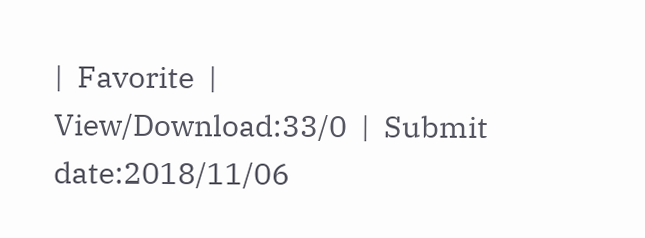|  Favorite  |  View/Download:33/0  |  Submit date:2018/11/06